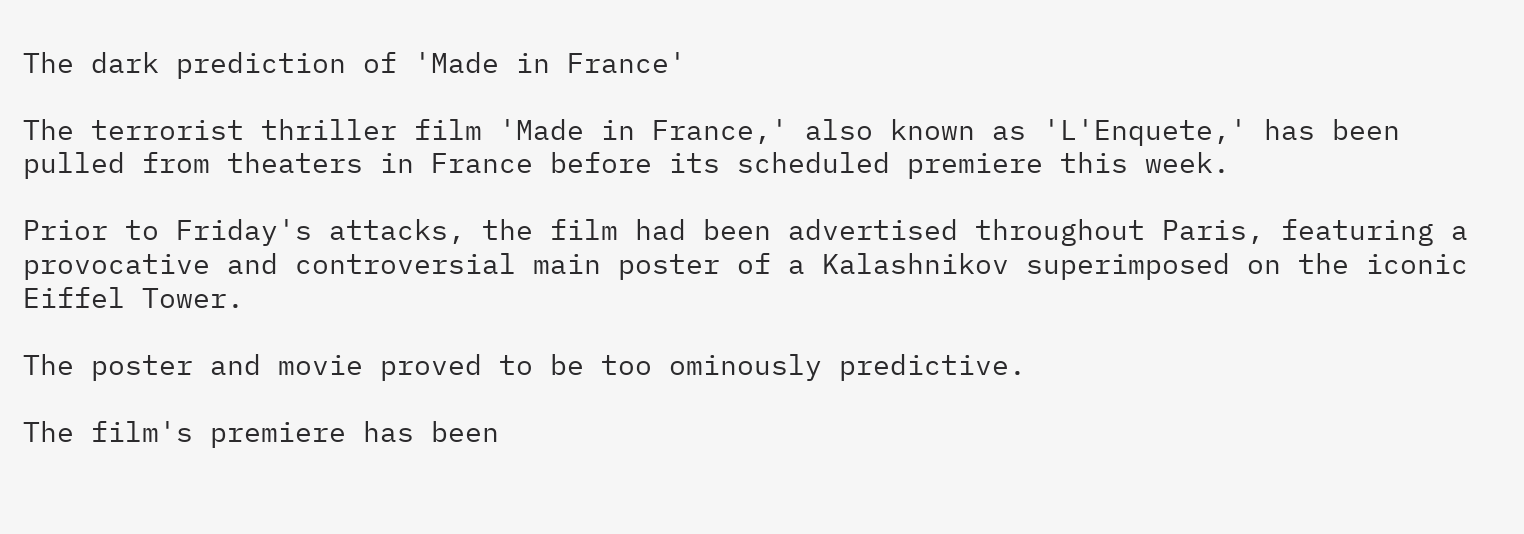The dark prediction of 'Made in France'

The terrorist thriller film 'Made in France,' also known as 'L'Enquete,' has been pulled from theaters in France before its scheduled premiere this week.

Prior to Friday's attacks, the film had been advertised throughout Paris, featuring a provocative and controversial main poster of a Kalashnikov superimposed on the iconic Eiffel Tower.

The poster and movie proved to be too ominously predictive.

The film's premiere has been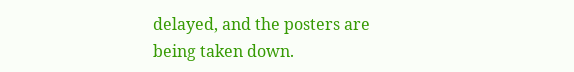delayed, and the posters are being taken down.